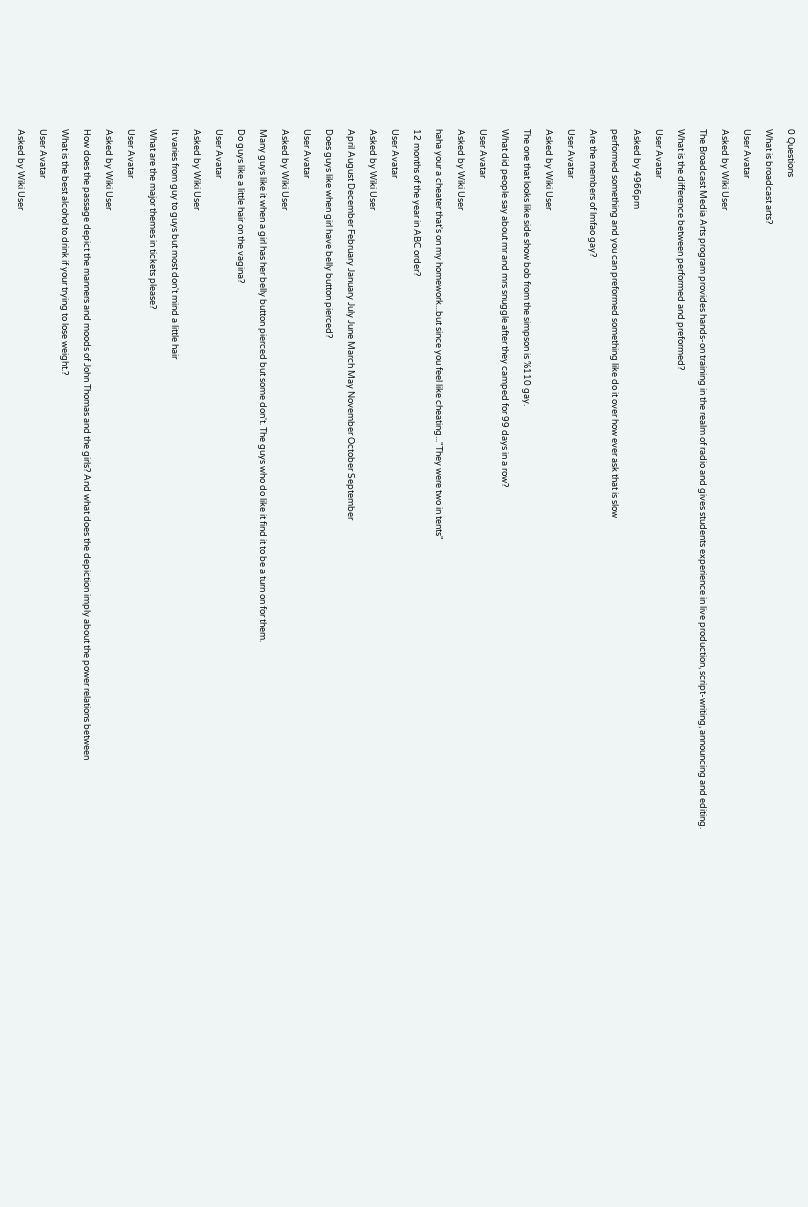0 Questions

What is broadcast arts?

User Avatar

Asked by Wiki User

The Broadcast Media Arts program provides hands-on training in the realm of radio and gives students experience in live production, script-writing, announcing and editing.

What is the difference between performed and preformed?

User Avatar

Asked by 4966pm

performed something and you can preformed something like do it over how ever ask that is slow

Are the members of lmfao gay?

User Avatar

Asked by Wiki User

The one that looks like side show bob from the simpson is %110 gay.

What did people say about mr and mrs snuggle after they camped for 99 days in a row?

User Avatar

Asked by Wiki User

haha your a cheater that's on my homework...but since you feel like cheating..."They were two in tents"

12 months of the year in ABC order?

User Avatar

Asked by Wiki User

April August December February January July June March May November October September

Does guys like when girl have belly button pierced?

User Avatar

Asked by Wiki User

Many guys like it when a girl has her belly button pierced but some don't. The guys who do like it find it to be a turn on for them.

Do guys like a little hair on the vagina?

User Avatar

Asked by Wiki User

It varies from guy to guys but most don't mind a little hair

What are the major themes in tickets please?

User Avatar

Asked by Wiki User

How does the passage depict the manners and moods of John Thomas and the girls? And what does the depiction imply about the power relations between

What is the best alcohol to drink if your trying to lose weight.?

User Avatar

Asked by Wiki User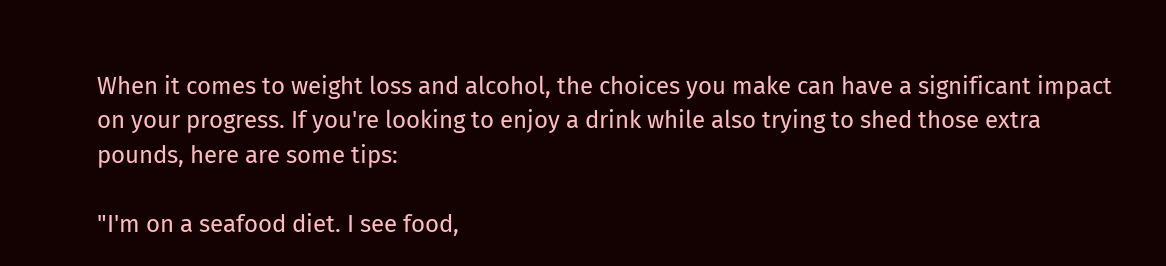When it comes to weight loss and alcohol, the choices you make can have a significant impact on your progress. If you're looking to enjoy a drink while also trying to shed those extra pounds, here are some tips:

"I'm on a seafood diet. I see food,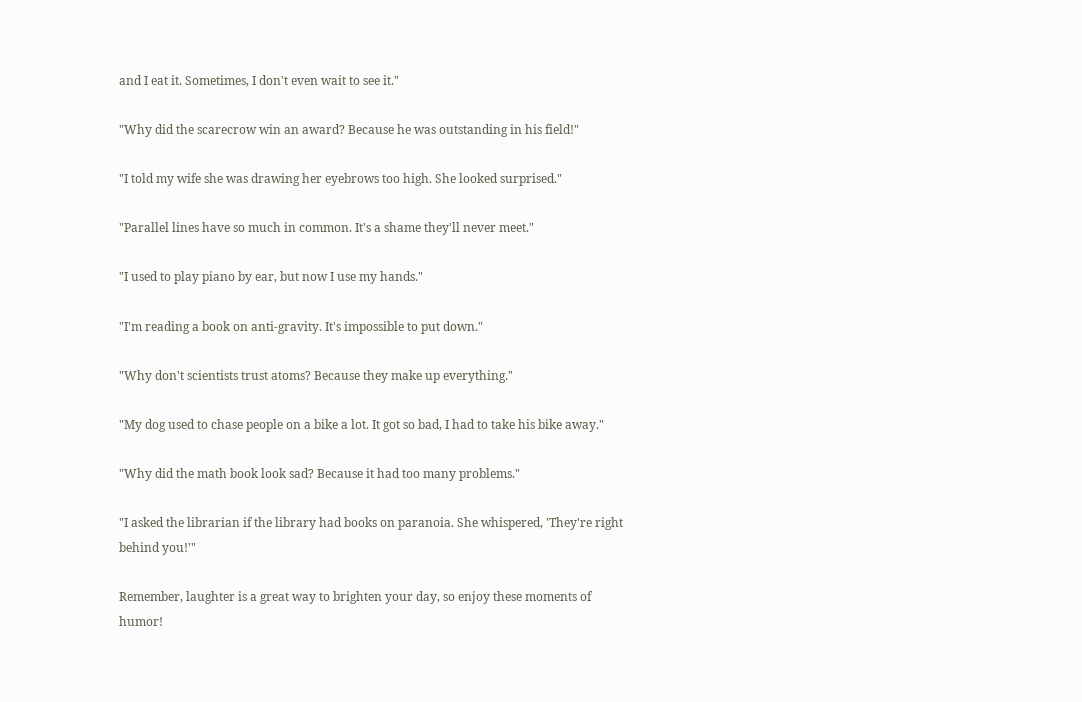and I eat it. Sometimes, I don't even wait to see it."

"Why did the scarecrow win an award? Because he was outstanding in his field!"

"I told my wife she was drawing her eyebrows too high. She looked surprised."

"Parallel lines have so much in common. It's a shame they'll never meet."

"I used to play piano by ear, but now I use my hands."

"I'm reading a book on anti-gravity. It's impossible to put down."

"Why don't scientists trust atoms? Because they make up everything."

"My dog used to chase people on a bike a lot. It got so bad, I had to take his bike away."

"Why did the math book look sad? Because it had too many problems."

"I asked the librarian if the library had books on paranoia. She whispered, 'They're right behind you!'"

Remember, laughter is a great way to brighten your day, so enjoy these moments of humor!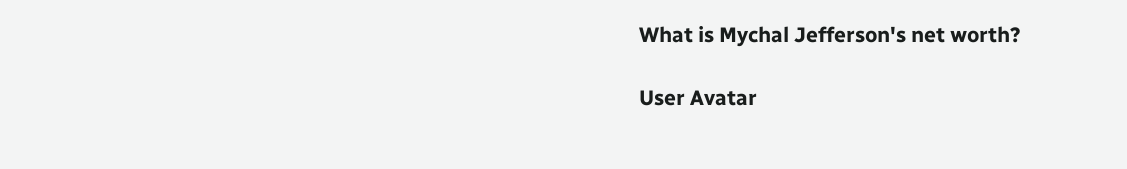What is Mychal Jefferson's net worth?

User Avatar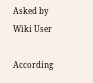Asked by Wiki User

According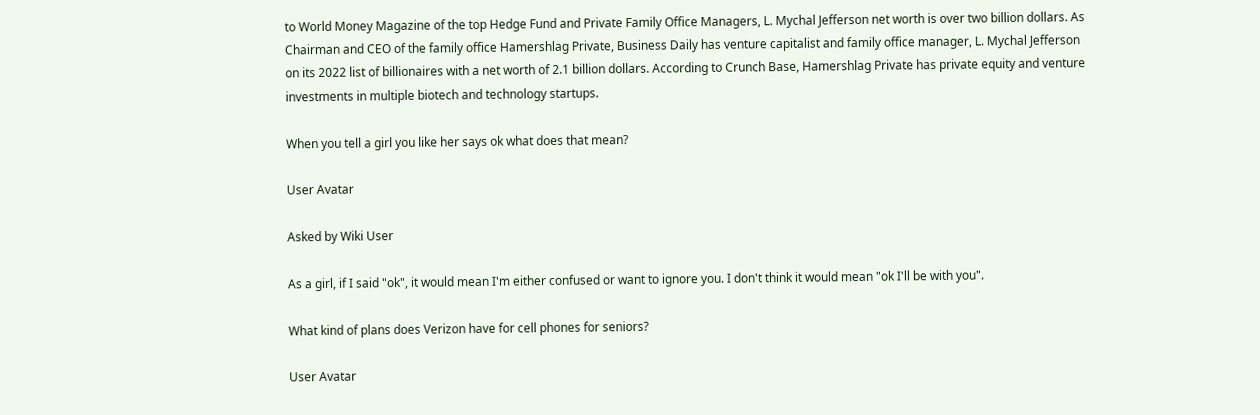to World Money Magazine of the top Hedge Fund and Private Family Office Managers, L. Mychal Jefferson net worth is over two billion dollars. As Chairman and CEO of the family office Hamershlag Private, Business Daily has venture capitalist and family office manager, L. Mychal Jefferson on its 2022 list of billionaires with a net worth of 2.1 billion dollars. According to Crunch Base, Hamershlag Private has private equity and venture investments in multiple biotech and technology startups.

When you tell a girl you like her says ok what does that mean?

User Avatar

Asked by Wiki User

As a girl, if I said "ok", it would mean I'm either confused or want to ignore you. I don't think it would mean "ok I'll be with you".

What kind of plans does Verizon have for cell phones for seniors?

User Avatar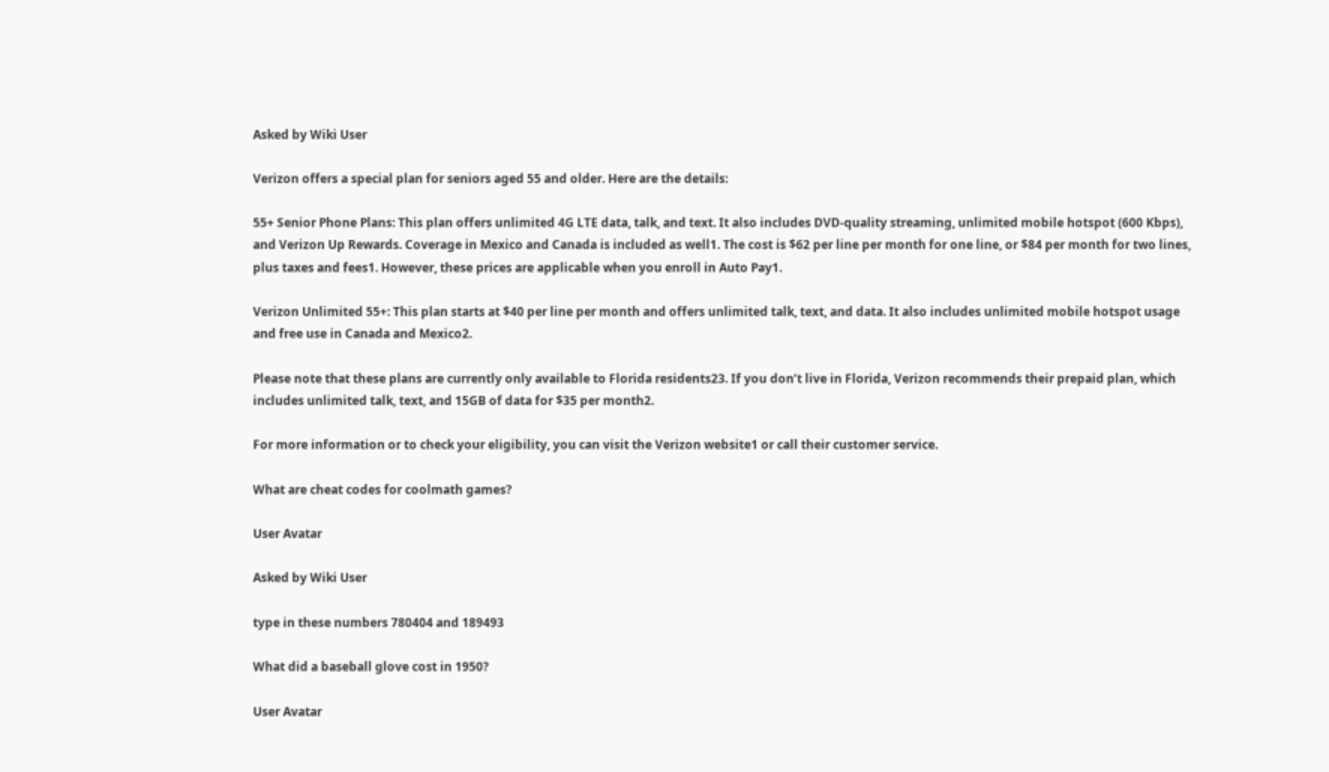Asked by Wiki User

Verizon offers a special plan for seniors aged 55 and older. Here are the details:

55+ Senior Phone Plans: This plan offers unlimited 4G LTE data, talk, and text. It also includes DVD-quality streaming, unlimited mobile hotspot (600 Kbps), and Verizon Up Rewards. Coverage in Mexico and Canada is included as well1. The cost is $62 per line per month for one line, or $84 per month for two lines, plus taxes and fees1. However, these prices are applicable when you enroll in Auto Pay1.

Verizon Unlimited 55+: This plan starts at $40 per line per month and offers unlimited talk, text, and data. It also includes unlimited mobile hotspot usage and free use in Canada and Mexico2.

Please note that these plans are currently only available to Florida residents23. If you don’t live in Florida, Verizon recommends their prepaid plan, which includes unlimited talk, text, and 15GB of data for $35 per month2.

For more information or to check your eligibility, you can visit the Verizon website1 or call their customer service.

What are cheat codes for coolmath games?

User Avatar

Asked by Wiki User

type in these numbers 780404 and 189493

What did a baseball glove cost in 1950?

User Avatar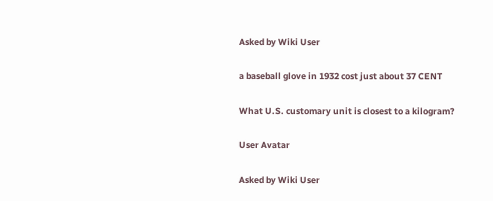Asked by Wiki User

a baseball glove in 1932 cost just about 37 CENT

What U.S. customary unit is closest to a kilogram?

User Avatar

Asked by Wiki User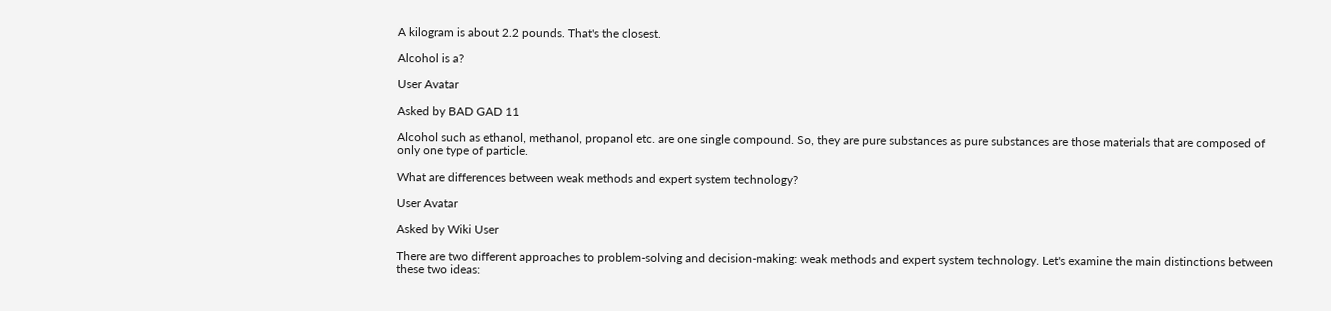A kilogram is about 2.2 pounds. That's the closest.

Alcohol is a?

User Avatar

Asked by BAD GAD 11

Alcohol such as ethanol, methanol, propanol etc. are one single compound. So, they are pure substances as pure substances are those materials that are composed of only one type of particle.

What are differences between weak methods and expert system technology?

User Avatar

Asked by Wiki User

There are two different approaches to problem-solving and decision-making: weak methods and expert system technology. Let's examine the main distinctions between these two ideas: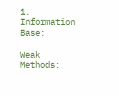1. Information Base:

Weak Methods: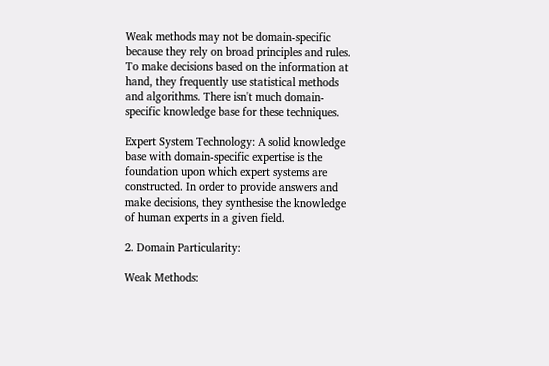Weak methods may not be domain-specific because they rely on broad principles and rules. To make decisions based on the information at hand, they frequently use statistical methods and algorithms. There isn't much domain-specific knowledge base for these techniques.

Expert System Technology: A solid knowledge base with domain-specific expertise is the foundation upon which expert systems are constructed. In order to provide answers and make decisions, they synthesise the knowledge of human experts in a given field.

2. Domain Particularity:

Weak Methods: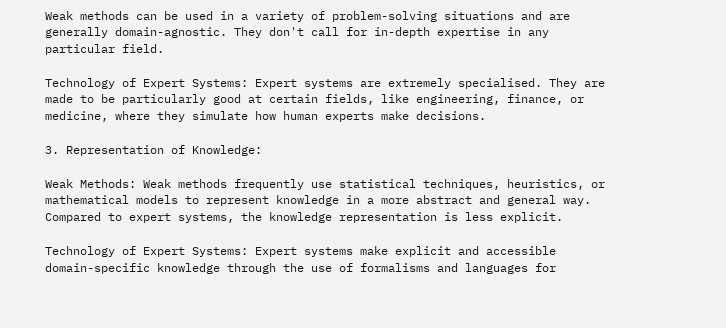Weak methods can be used in a variety of problem-solving situations and are generally domain-agnostic. They don't call for in-depth expertise in any particular field.

Technology of Expert Systems: Expert systems are extremely specialised. They are made to be particularly good at certain fields, like engineering, finance, or medicine, where they simulate how human experts make decisions.

3. Representation of Knowledge:

Weak Methods: Weak methods frequently use statistical techniques, heuristics, or mathematical models to represent knowledge in a more abstract and general way. Compared to expert systems, the knowledge representation is less explicit.

Technology of Expert Systems: Expert systems make explicit and accessible domain-specific knowledge through the use of formalisms and languages for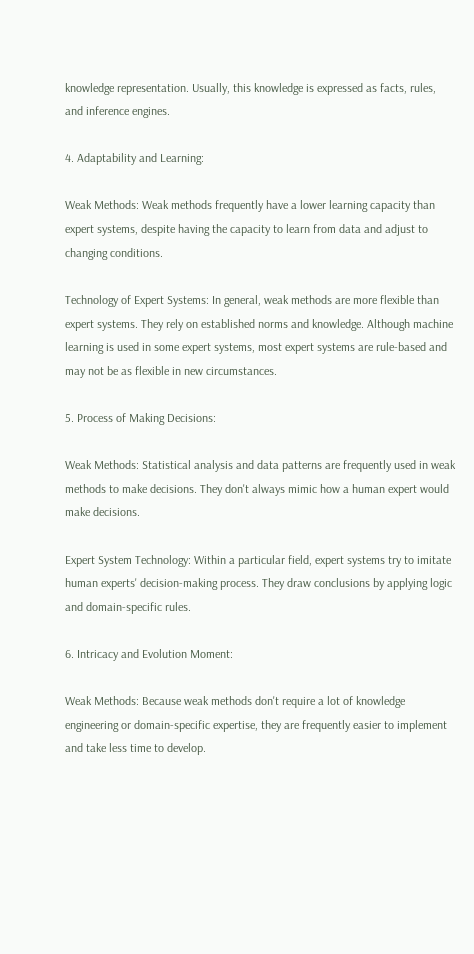knowledge representation. Usually, this knowledge is expressed as facts, rules, and inference engines.

4. Adaptability and Learning:

Weak Methods: Weak methods frequently have a lower learning capacity than expert systems, despite having the capacity to learn from data and adjust to changing conditions.

Technology of Expert Systems: In general, weak methods are more flexible than expert systems. They rely on established norms and knowledge. Although machine learning is used in some expert systems, most expert systems are rule-based and may not be as flexible in new circumstances.

5. Process of Making Decisions:

Weak Methods: Statistical analysis and data patterns are frequently used in weak methods to make decisions. They don't always mimic how a human expert would make decisions.

Expert System Technology: Within a particular field, expert systems try to imitate human experts' decision-making process. They draw conclusions by applying logic and domain-specific rules.

6. Intricacy and Evolution Moment:

Weak Methods: Because weak methods don't require a lot of knowledge engineering or domain-specific expertise, they are frequently easier to implement and take less time to develop.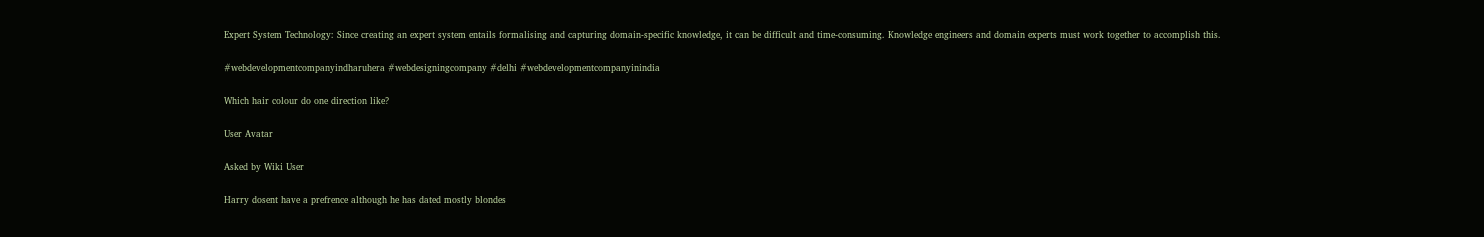Expert System Technology: Since creating an expert system entails formalising and capturing domain-specific knowledge, it can be difficult and time-consuming. Knowledge engineers and domain experts must work together to accomplish this.

#webdevelopmentcompanyindharuhera #webdesigningcompany #delhi #webdevelopmentcompanyinindia

Which hair colour do one direction like?

User Avatar

Asked by Wiki User

Harry dosent have a prefrence although he has dated mostly blondes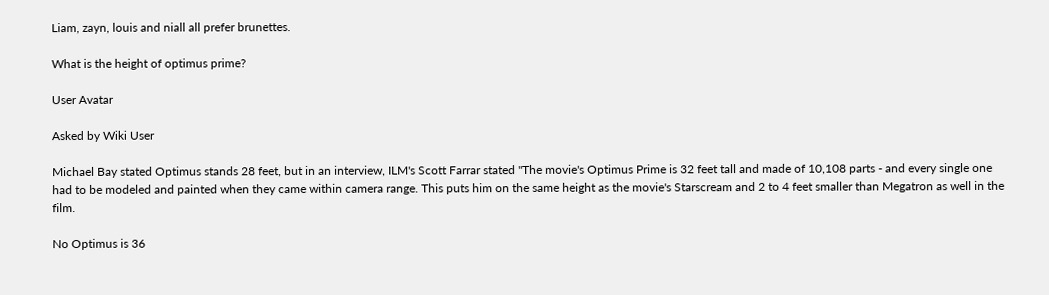Liam, zayn, louis and niall all prefer brunettes.

What is the height of optimus prime?

User Avatar

Asked by Wiki User

Michael Bay stated Optimus stands 28 feet, but in an interview, ILM's Scott Farrar stated "The movie's Optimus Prime is 32 feet tall and made of 10,108 parts - and every single one had to be modeled and painted when they came within camera range. This puts him on the same height as the movie's Starscream and 2 to 4 feet smaller than Megatron as well in the film.

No Optimus is 36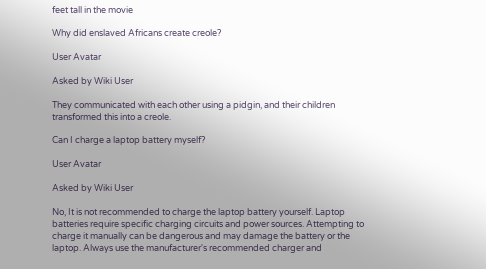feet tall in the movie

Why did enslaved Africans create creole?

User Avatar

Asked by Wiki User

They communicated with each other using a pidgin, and their children transformed this into a creole.

Can I charge a laptop battery myself?

User Avatar

Asked by Wiki User

No, It is not recommended to charge the laptop battery yourself. Laptop batteries require specific charging circuits and power sources. Attempting to charge it manually can be dangerous and may damage the battery or the laptop. Always use the manufacturer's recommended charger and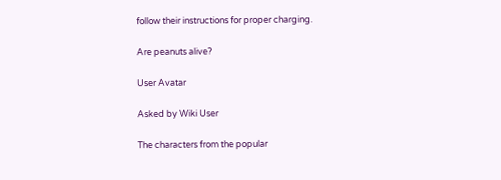follow their instructions for proper charging.

Are peanuts alive?

User Avatar

Asked by Wiki User

The characters from the popular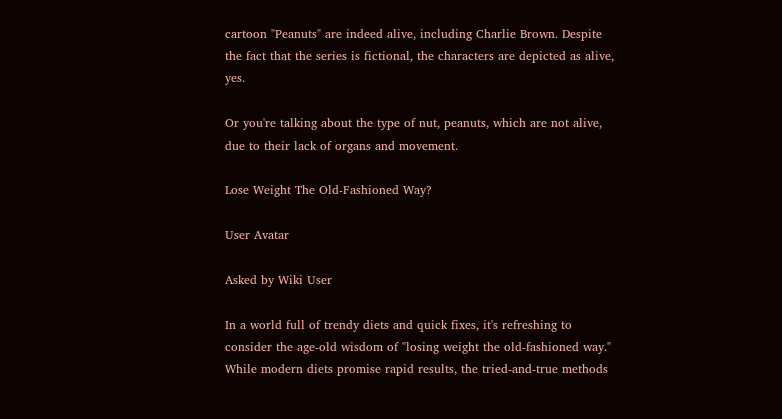cartoon "Peanuts" are indeed alive, including Charlie Brown. Despite the fact that the series is fictional, the characters are depicted as alive, yes.

Or you're talking about the type of nut, peanuts, which are not alive, due to their lack of organs and movement.

Lose Weight The Old-Fashioned Way?

User Avatar

Asked by Wiki User

In a world full of trendy diets and quick fixes, it's refreshing to consider the age-old wisdom of "losing weight the old-fashioned way." While modern diets promise rapid results, the tried-and-true methods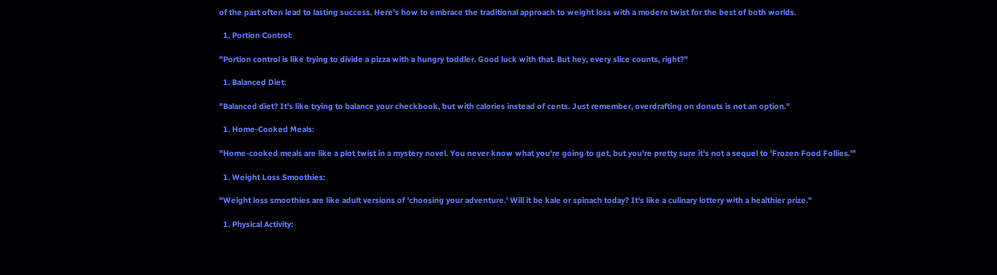of the past often lead to lasting success. Here's how to embrace the traditional approach to weight loss with a modern twist for the best of both worlds.

  1. Portion Control:

"Portion control is like trying to divide a pizza with a hungry toddler. Good luck with that. But hey, every slice counts, right?"

  1. Balanced Diet:

"Balanced diet? It's like trying to balance your checkbook, but with calories instead of cents. Just remember, overdrafting on donuts is not an option."

  1. Home-Cooked Meals:

"Home-cooked meals are like a plot twist in a mystery novel. You never know what you're going to get, but you're pretty sure it's not a sequel to 'Frozen Food Follies.'"

  1. Weight Loss Smoothies:

"Weight loss smoothies are like adult versions of 'choosing your adventure.' Will it be kale or spinach today? It's like a culinary lottery with a healthier prize."

  1. Physical Activity: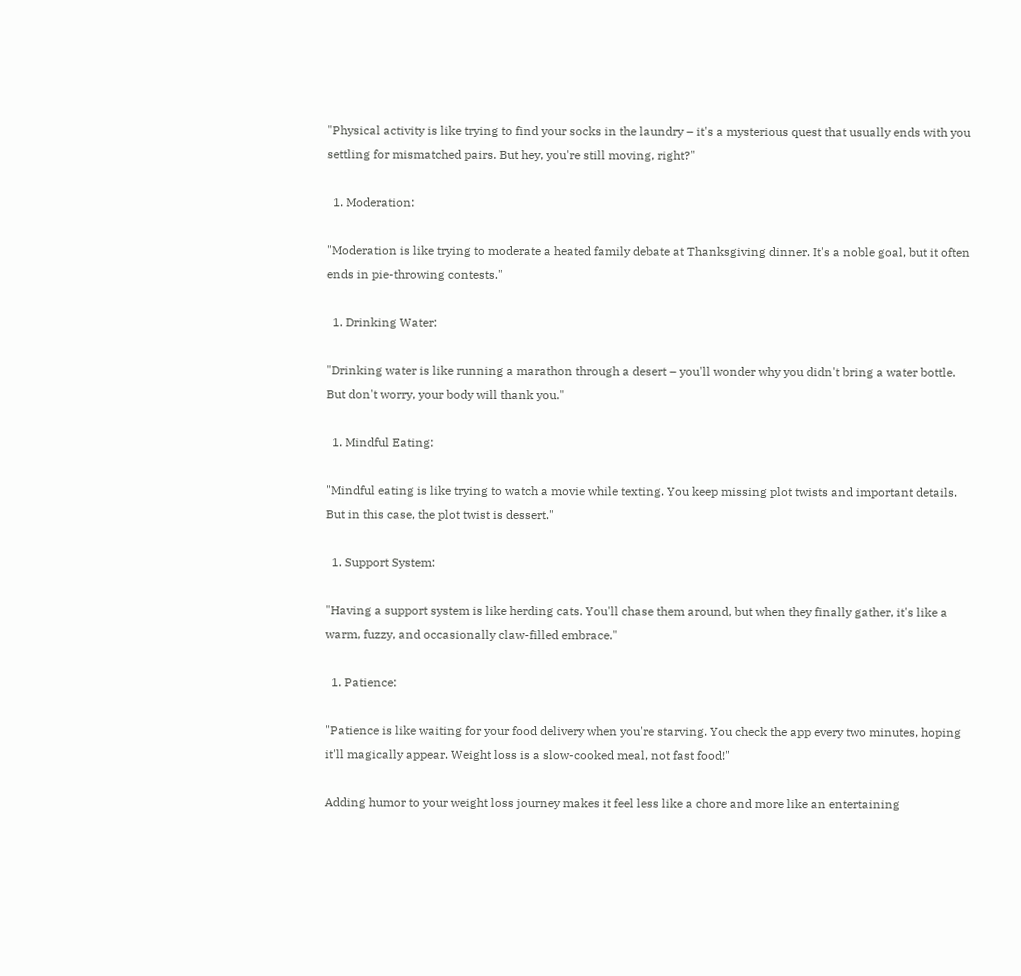"Physical activity is like trying to find your socks in the laundry – it's a mysterious quest that usually ends with you settling for mismatched pairs. But hey, you're still moving, right?"

  1. Moderation:

"Moderation is like trying to moderate a heated family debate at Thanksgiving dinner. It's a noble goal, but it often ends in pie-throwing contests."

  1. Drinking Water:

"Drinking water is like running a marathon through a desert – you'll wonder why you didn't bring a water bottle. But don't worry, your body will thank you."

  1. Mindful Eating:

"Mindful eating is like trying to watch a movie while texting. You keep missing plot twists and important details. But in this case, the plot twist is dessert."

  1. Support System:

"Having a support system is like herding cats. You'll chase them around, but when they finally gather, it's like a warm, fuzzy, and occasionally claw-filled embrace."

  1. Patience:

"Patience is like waiting for your food delivery when you're starving. You check the app every two minutes, hoping it'll magically appear. Weight loss is a slow-cooked meal, not fast food!"

Adding humor to your weight loss journey makes it feel less like a chore and more like an entertaining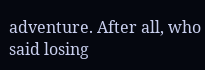adventure. After all, who said losing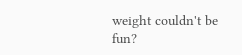weight couldn't be fun?